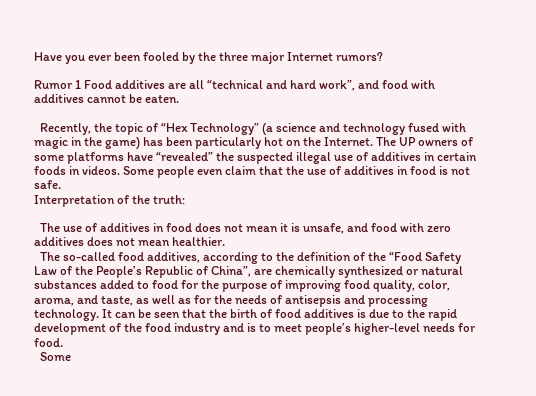Have you ever been fooled by the three major Internet rumors?

Rumor 1 Food additives are all “technical and hard work”, and food with additives cannot be eaten.

  Recently, the topic of “Hex Technology” (a science and technology fused with magic in the game) has been particularly hot on the Internet. The UP owners of some platforms have “revealed” the suspected illegal use of additives in certain foods in videos. Some people even claim that the use of additives in food is not safe.
Interpretation of the truth:

  The use of additives in food does not mean it is unsafe, and food with zero additives does not mean healthier.
  The so-called food additives, according to the definition of the “Food Safety Law of the People’s Republic of China”, are chemically synthesized or natural substances added to food for the purpose of improving food quality, color, aroma, and taste, as well as for the needs of antisepsis and processing technology. It can be seen that the birth of food additives is due to the rapid development of the food industry and is to meet people’s higher-level needs for food.
  Some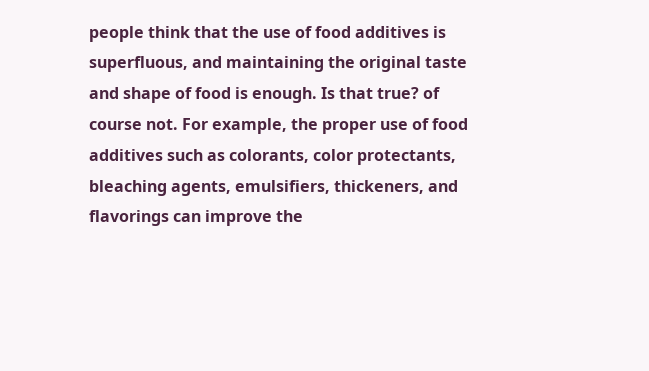people think that the use of food additives is superfluous, and maintaining the original taste and shape of food is enough. Is that true? of course not. For example, the proper use of food additives such as colorants, color protectants, bleaching agents, emulsifiers, thickeners, and flavorings can improve the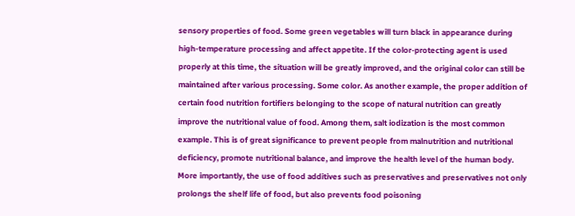sensory properties of food. Some green vegetables will turn black in appearance during high-temperature processing and affect appetite. If the color-protecting agent is used properly at this time, the situation will be greatly improved, and the original color can still be maintained after various processing. Some color. As another example, the proper addition of certain food nutrition fortifiers belonging to the scope of natural nutrition can greatly improve the nutritional value of food. Among them, salt iodization is the most common example. This is of great significance to prevent people from malnutrition and nutritional deficiency, promote nutritional balance, and improve the health level of the human body. More importantly, the use of food additives such as preservatives and preservatives not only prolongs the shelf life of food, but also prevents food poisoning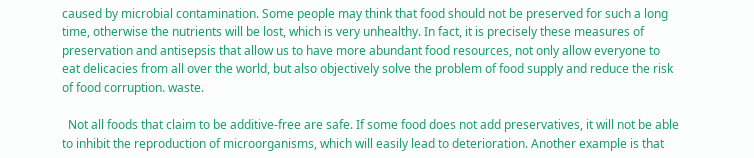caused by microbial contamination. Some people may think that food should not be preserved for such a long time, otherwise the nutrients will be lost, which is very unhealthy. In fact, it is precisely these measures of preservation and antisepsis that allow us to have more abundant food resources, not only allow everyone to eat delicacies from all over the world, but also objectively solve the problem of food supply and reduce the risk of food corruption. waste.

  Not all foods that claim to be additive-free are safe. If some food does not add preservatives, it will not be able to inhibit the reproduction of microorganisms, which will easily lead to deterioration. Another example is that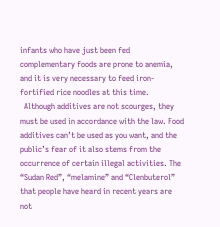infants who have just been fed complementary foods are prone to anemia, and it is very necessary to feed iron-fortified rice noodles at this time.
  Although additives are not scourges, they must be used in accordance with the law. Food additives can’t be used as you want, and the public’s fear of it also stems from the occurrence of certain illegal activities. The “Sudan Red”, “melamine” and “Clenbuterol” that people have heard in recent years are not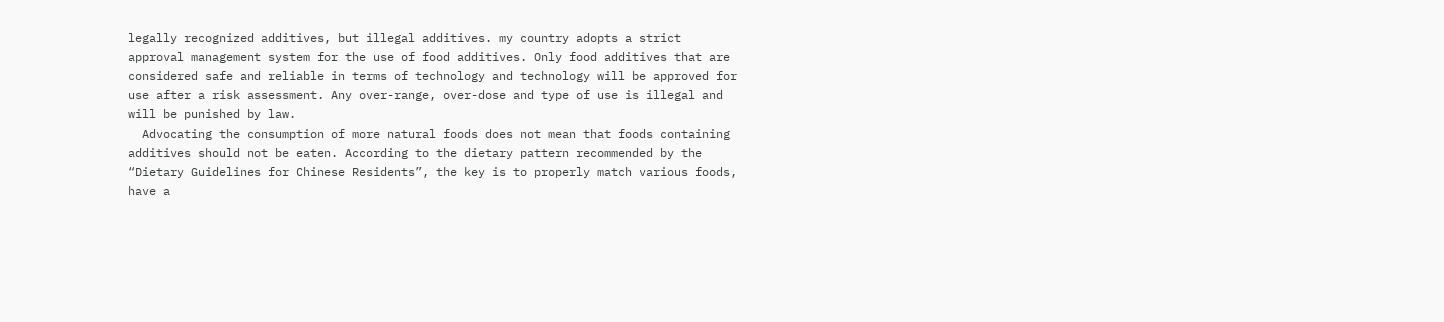legally recognized additives, but illegal additives. my country adopts a strict approval management system for the use of food additives. Only food additives that are considered safe and reliable in terms of technology and technology will be approved for use after a risk assessment. Any over-range, over-dose and type of use is illegal and will be punished by law.
  Advocating the consumption of more natural foods does not mean that foods containing additives should not be eaten. According to the dietary pattern recommended by the “Dietary Guidelines for Chinese Residents”, the key is to properly match various foods, have a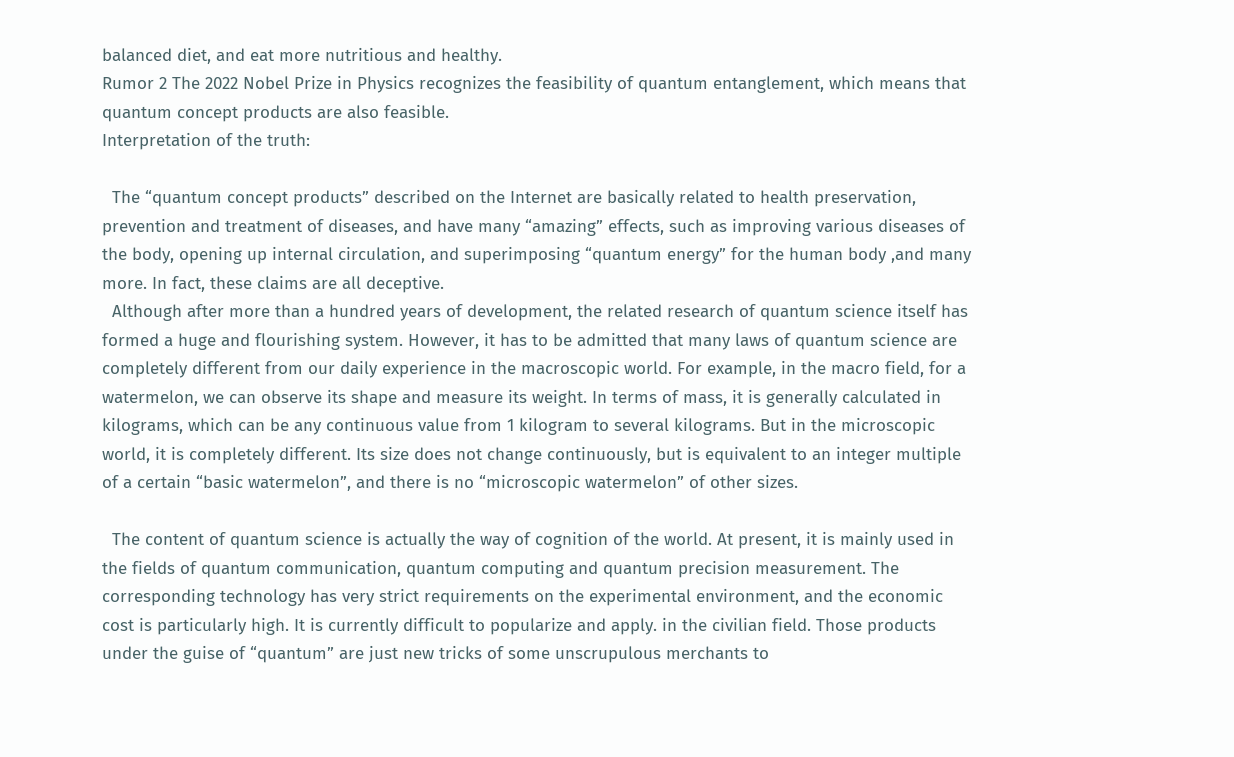balanced diet, and eat more nutritious and healthy.
Rumor 2 The 2022 Nobel Prize in Physics recognizes the feasibility of quantum entanglement, which means that quantum concept products are also feasible.
Interpretation of the truth:

  The “quantum concept products” described on the Internet are basically related to health preservation, prevention and treatment of diseases, and have many “amazing” effects, such as improving various diseases of the body, opening up internal circulation, and superimposing “quantum energy” for the human body ,and many more. In fact, these claims are all deceptive.
  Although after more than a hundred years of development, the related research of quantum science itself has formed a huge and flourishing system. However, it has to be admitted that many laws of quantum science are completely different from our daily experience in the macroscopic world. For example, in the macro field, for a watermelon, we can observe its shape and measure its weight. In terms of mass, it is generally calculated in kilograms, which can be any continuous value from 1 kilogram to several kilograms. But in the microscopic world, it is completely different. Its size does not change continuously, but is equivalent to an integer multiple of a certain “basic watermelon”, and there is no “microscopic watermelon” of other sizes.

  The content of quantum science is actually the way of cognition of the world. At present, it is mainly used in the fields of quantum communication, quantum computing and quantum precision measurement. The corresponding technology has very strict requirements on the experimental environment, and the economic cost is particularly high. It is currently difficult to popularize and apply. in the civilian field. Those products under the guise of “quantum” are just new tricks of some unscrupulous merchants to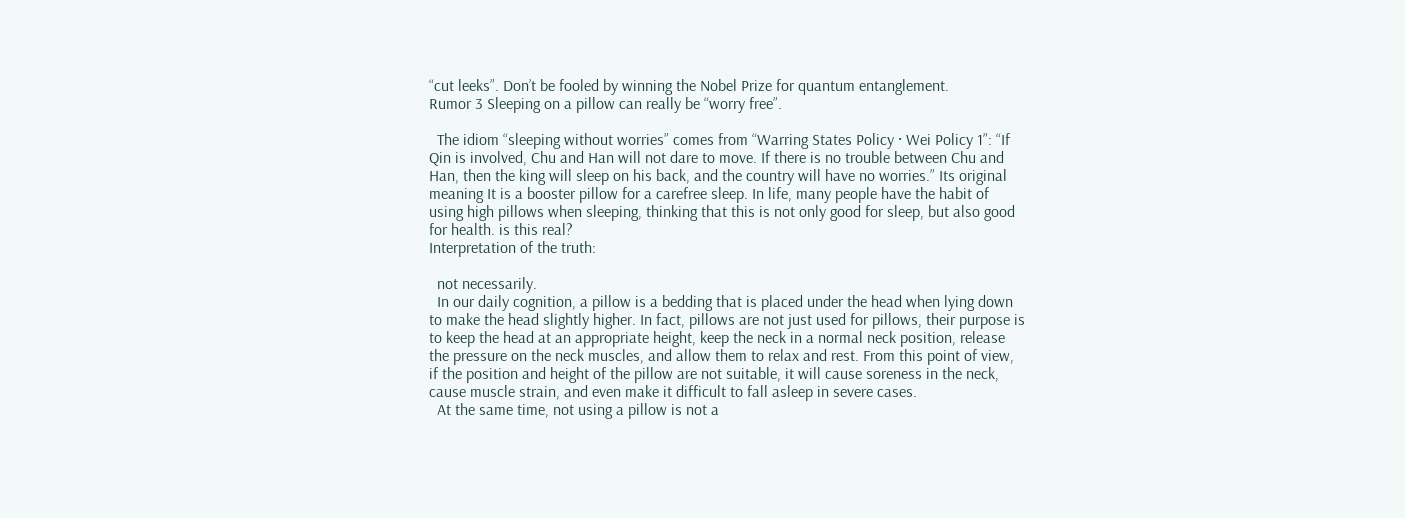“cut leeks”. Don’t be fooled by winning the Nobel Prize for quantum entanglement.
Rumor 3 Sleeping on a pillow can really be “worry free”.

  The idiom “sleeping without worries” comes from “Warring States Policy · Wei Policy 1”: “If Qin is involved, Chu and Han will not dare to move. If there is no trouble between Chu and Han, then the king will sleep on his back, and the country will have no worries.” Its original meaning It is a booster pillow for a carefree sleep. In life, many people have the habit of using high pillows when sleeping, thinking that this is not only good for sleep, but also good for health. is this real?
Interpretation of the truth:

  not necessarily.
  In our daily cognition, a pillow is a bedding that is placed under the head when lying down to make the head slightly higher. In fact, pillows are not just used for pillows, their purpose is to keep the head at an appropriate height, keep the neck in a normal neck position, release the pressure on the neck muscles, and allow them to relax and rest. From this point of view, if the position and height of the pillow are not suitable, it will cause soreness in the neck, cause muscle strain, and even make it difficult to fall asleep in severe cases.
  At the same time, not using a pillow is not a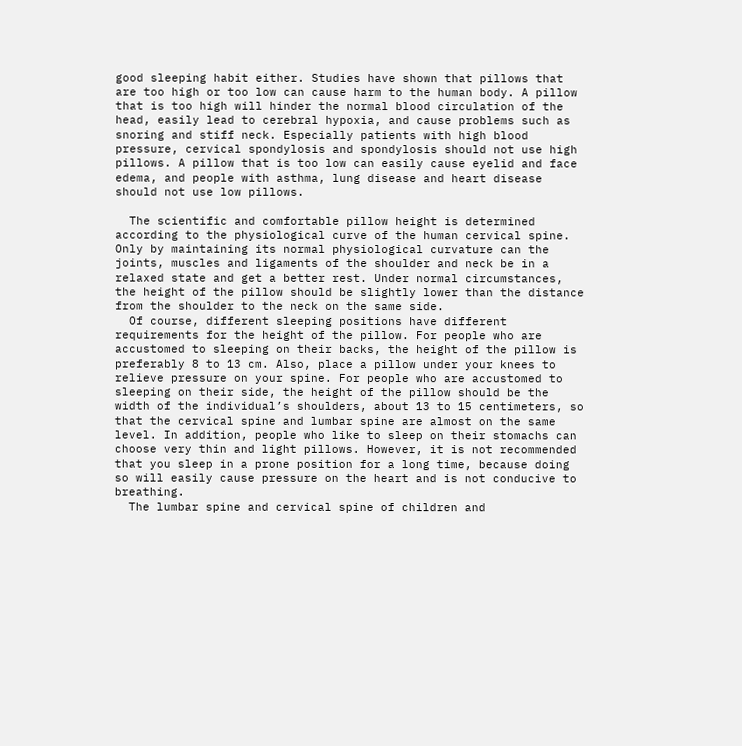good sleeping habit either. Studies have shown that pillows that are too high or too low can cause harm to the human body. A pillow that is too high will hinder the normal blood circulation of the head, easily lead to cerebral hypoxia, and cause problems such as snoring and stiff neck. Especially patients with high blood pressure, cervical spondylosis and spondylosis should not use high pillows. A pillow that is too low can easily cause eyelid and face edema, and people with asthma, lung disease and heart disease should not use low pillows.

  The scientific and comfortable pillow height is determined according to the physiological curve of the human cervical spine. Only by maintaining its normal physiological curvature can the joints, muscles and ligaments of the shoulder and neck be in a relaxed state and get a better rest. Under normal circumstances, the height of the pillow should be slightly lower than the distance from the shoulder to the neck on the same side.
  Of course, different sleeping positions have different requirements for the height of the pillow. For people who are accustomed to sleeping on their backs, the height of the pillow is preferably 8 to 13 cm. Also, place a pillow under your knees to relieve pressure on your spine. For people who are accustomed to sleeping on their side, the height of the pillow should be the width of the individual’s shoulders, about 13 to 15 centimeters, so that the cervical spine and lumbar spine are almost on the same level. In addition, people who like to sleep on their stomachs can choose very thin and light pillows. However, it is not recommended that you sleep in a prone position for a long time, because doing so will easily cause pressure on the heart and is not conducive to breathing.
  The lumbar spine and cervical spine of children and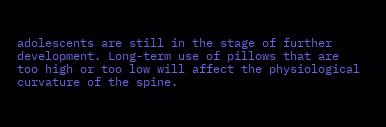adolescents are still in the stage of further development. Long-term use of pillows that are too high or too low will affect the physiological curvature of the spine.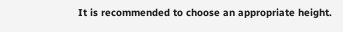It is recommended to choose an appropriate height.